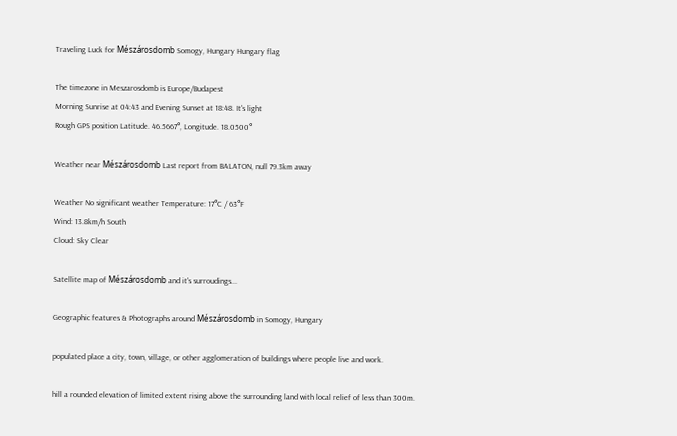Traveling Luck for Mészárosdomb Somogy, Hungary Hungary flag

The timezone in Meszarosdomb is Europe/Budapest
Morning Sunrise at 04:43 and Evening Sunset at 18:48. It's light
Rough GPS position Latitude. 46.5667°, Longitude. 18.0500°

Weather near Mészárosdomb Last report from BALATON, null 79.3km away

Weather No significant weather Temperature: 17°C / 63°F
Wind: 13.8km/h South
Cloud: Sky Clear

Satellite map of Mészárosdomb and it's surroudings...

Geographic features & Photographs around Mészárosdomb in Somogy, Hungary

populated place a city, town, village, or other agglomeration of buildings where people live and work.

hill a rounded elevation of limited extent rising above the surrounding land with local relief of less than 300m.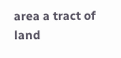area a tract of land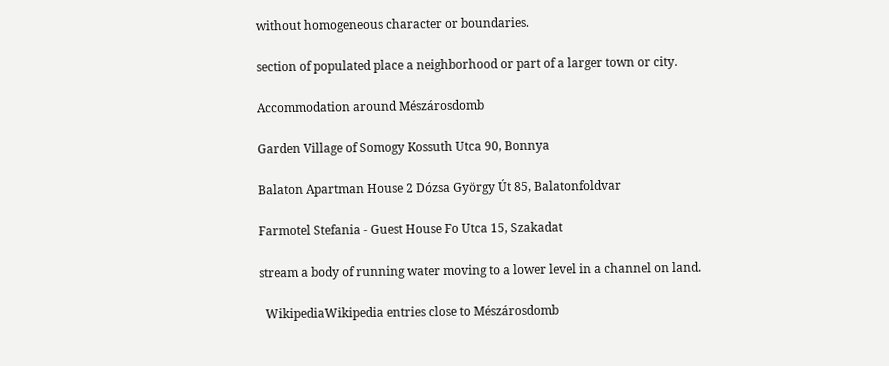without homogeneous character or boundaries.

section of populated place a neighborhood or part of a larger town or city.

Accommodation around Mészárosdomb

Garden Village of Somogy Kossuth Utca 90, Bonnya

Balaton Apartman House 2 Dózsa György Út 85, Balatonfoldvar

Farmotel Stefania - Guest House Fo Utca 15, Szakadat

stream a body of running water moving to a lower level in a channel on land.

  WikipediaWikipedia entries close to Mészárosdomb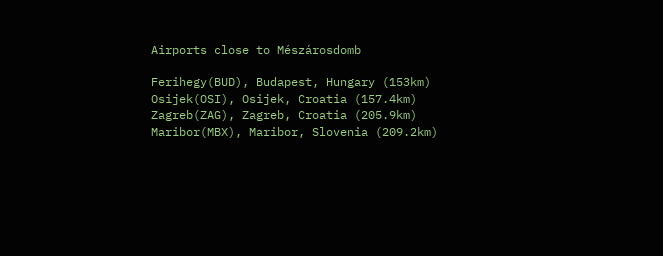Airports close to Mészárosdomb

Ferihegy(BUD), Budapest, Hungary (153km)
Osijek(OSI), Osijek, Croatia (157.4km)
Zagreb(ZAG), Zagreb, Croatia (205.9km)
Maribor(MBX), Maribor, Slovenia (209.2km)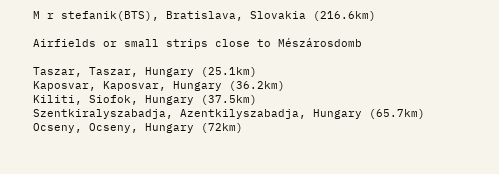M r stefanik(BTS), Bratislava, Slovakia (216.6km)

Airfields or small strips close to Mészárosdomb

Taszar, Taszar, Hungary (25.1km)
Kaposvar, Kaposvar, Hungary (36.2km)
Kiliti, Siofok, Hungary (37.5km)
Szentkiralyszabadja, Azentkilyszabadja, Hungary (65.7km)
Ocseny, Ocseny, Hungary (72km)